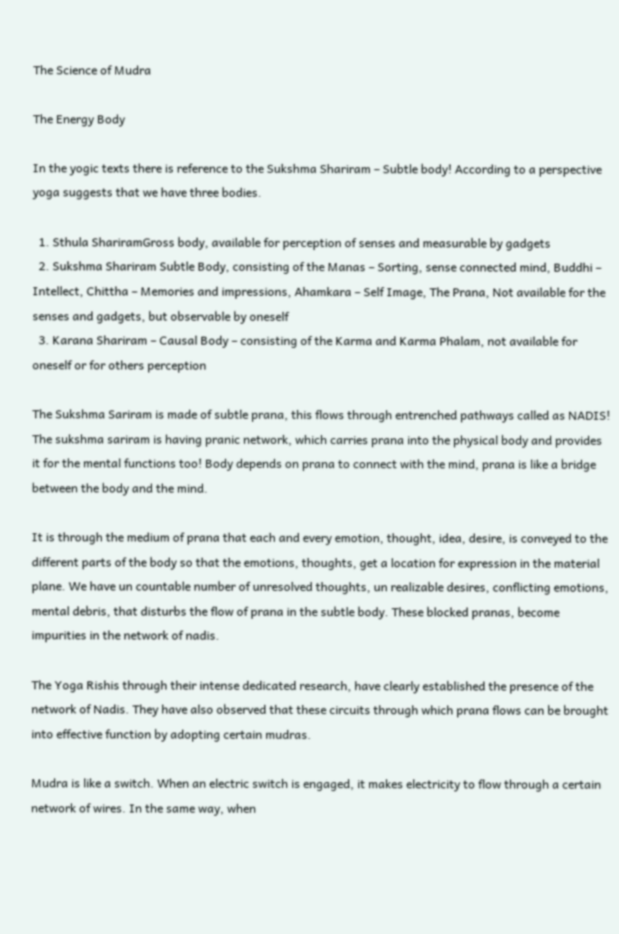The Science of Mudra

The Energy Body

In the yogic texts there is reference to the Sukshma Shariram – Subtle body! According to a perspective yoga suggests that we have three bodies.

  1. Sthula ShariramGross body, available for perception of senses and measurable by gadgets
  2. Sukshma Shariram Subtle Body, consisting of the Manas – Sorting, sense connected mind, Buddhi – Intellect, Chittha – Memories and impressions, Ahamkara – Self Image, The Prana, Not available for the senses and gadgets, but observable by oneself
  3. Karana Shariram – Causal Body – consisting of the Karma and Karma Phalam, not available for oneself or for others perception

The Sukshma Sariram is made of subtle prana, this flows through entrenched pathways called as NADIS! The sukshma sariram is having pranic network, which carries prana into the physical body and provides it for the mental functions too! Body depends on prana to connect with the mind, prana is like a bridge between the body and the mind.

It is through the medium of prana that each and every emotion, thought, idea, desire, is conveyed to the different parts of the body so that the emotions, thoughts, get a location for expression in the material plane. We have un countable number of unresolved thoughts, un realizable desires, conflicting emotions, mental debris, that disturbs the flow of prana in the subtle body. These blocked pranas, become impurities in the network of nadis.

The Yoga Rishis through their intense dedicated research, have clearly established the presence of the network of Nadis. They have also observed that these circuits through which prana flows can be brought into effective function by adopting certain mudras.

Mudra is like a switch. When an electric switch is engaged, it makes electricity to flow through a certain network of wires. In the same way, when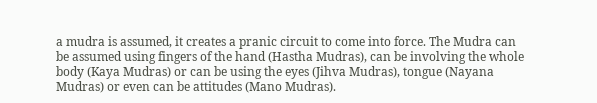a mudra is assumed, it creates a pranic circuit to come into force. The Mudra can be assumed using fingers of the hand (Hastha Mudras), can be involving the whole body (Kaya Mudras) or can be using the eyes (Jihva Mudras), tongue (Nayana Mudras) or even can be attitudes (Mano Mudras).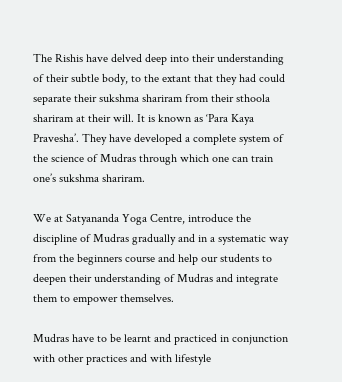The Rishis have delved deep into their understanding of their subtle body, to the extant that they had could separate their sukshma shariram from their sthoola shariram at their will. It is known as ‘Para Kaya Pravesha’. They have developed a complete system of the science of Mudras through which one can train one’s sukshma shariram.

We at Satyananda Yoga Centre, introduce the discipline of Mudras gradually and in a systematic way from the beginners course and help our students to deepen their understanding of Mudras and integrate them to empower themselves.

Mudras have to be learnt and practiced in conjunction with other practices and with lifestyle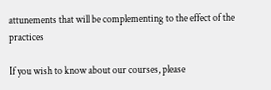attunements that will be complementing to the effect of the practices

If you wish to know about our courses, please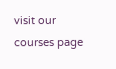visit our courses page